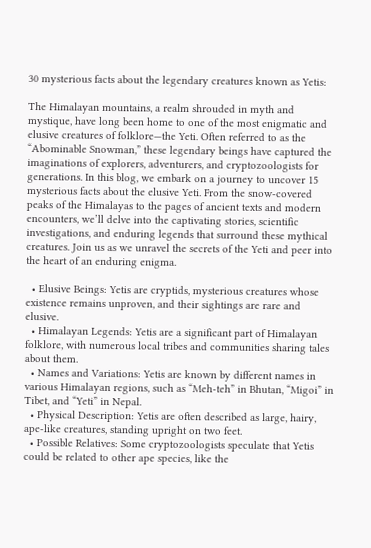30 mysterious facts about the legendary creatures known as Yetis:

The Himalayan mountains, a realm shrouded in myth and mystique, have long been home to one of the most enigmatic and elusive creatures of folklore—the Yeti. Often referred to as the “Abominable Snowman,” these legendary beings have captured the imaginations of explorers, adventurers, and cryptozoologists for generations. In this blog, we embark on a journey to uncover 15 mysterious facts about the elusive Yeti. From the snow-covered peaks of the Himalayas to the pages of ancient texts and modern encounters, we’ll delve into the captivating stories, scientific investigations, and enduring legends that surround these mythical creatures. Join us as we unravel the secrets of the Yeti and peer into the heart of an enduring enigma.

  • Elusive Beings: Yetis are cryptids, mysterious creatures whose existence remains unproven, and their sightings are rare and elusive.
  • Himalayan Legends: Yetis are a significant part of Himalayan folklore, with numerous local tribes and communities sharing tales about them.
  • Names and Variations: Yetis are known by different names in various Himalayan regions, such as “Meh-teh” in Bhutan, “Migoi” in Tibet, and “Yeti” in Nepal.
  • Physical Description: Yetis are often described as large, hairy, ape-like creatures, standing upright on two feet.
  • Possible Relatives: Some cryptozoologists speculate that Yetis could be related to other ape species, like the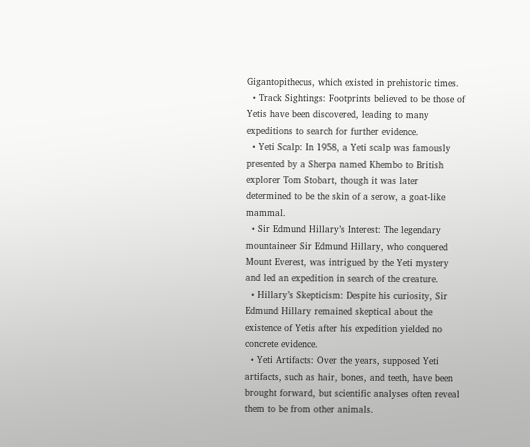Gigantopithecus, which existed in prehistoric times.
  • Track Sightings: Footprints believed to be those of Yetis have been discovered, leading to many expeditions to search for further evidence.
  • Yeti Scalp: In 1958, a Yeti scalp was famously presented by a Sherpa named Khembo to British explorer Tom Stobart, though it was later determined to be the skin of a serow, a goat-like mammal.
  • Sir Edmund Hillary’s Interest: The legendary mountaineer Sir Edmund Hillary, who conquered Mount Everest, was intrigued by the Yeti mystery and led an expedition in search of the creature.
  • Hillary’s Skepticism: Despite his curiosity, Sir Edmund Hillary remained skeptical about the existence of Yetis after his expedition yielded no concrete evidence.
  • Yeti Artifacts: Over the years, supposed Yeti artifacts, such as hair, bones, and teeth, have been brought forward, but scientific analyses often reveal them to be from other animals.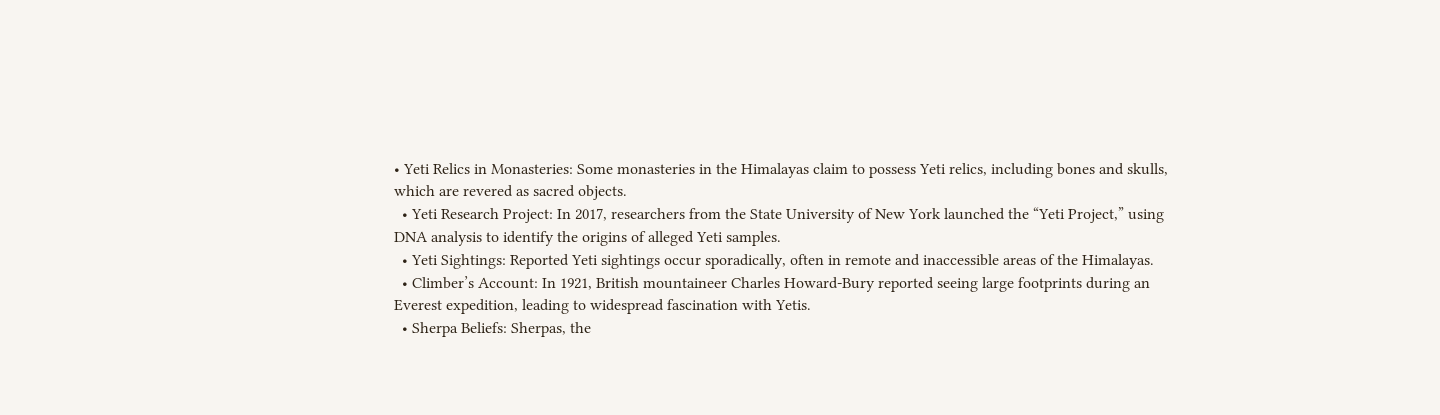• Yeti Relics in Monasteries: Some monasteries in the Himalayas claim to possess Yeti relics, including bones and skulls, which are revered as sacred objects.
  • Yeti Research Project: In 2017, researchers from the State University of New York launched the “Yeti Project,” using DNA analysis to identify the origins of alleged Yeti samples.
  • Yeti Sightings: Reported Yeti sightings occur sporadically, often in remote and inaccessible areas of the Himalayas.
  • Climber’s Account: In 1921, British mountaineer Charles Howard-Bury reported seeing large footprints during an Everest expedition, leading to widespread fascination with Yetis.
  • Sherpa Beliefs: Sherpas, the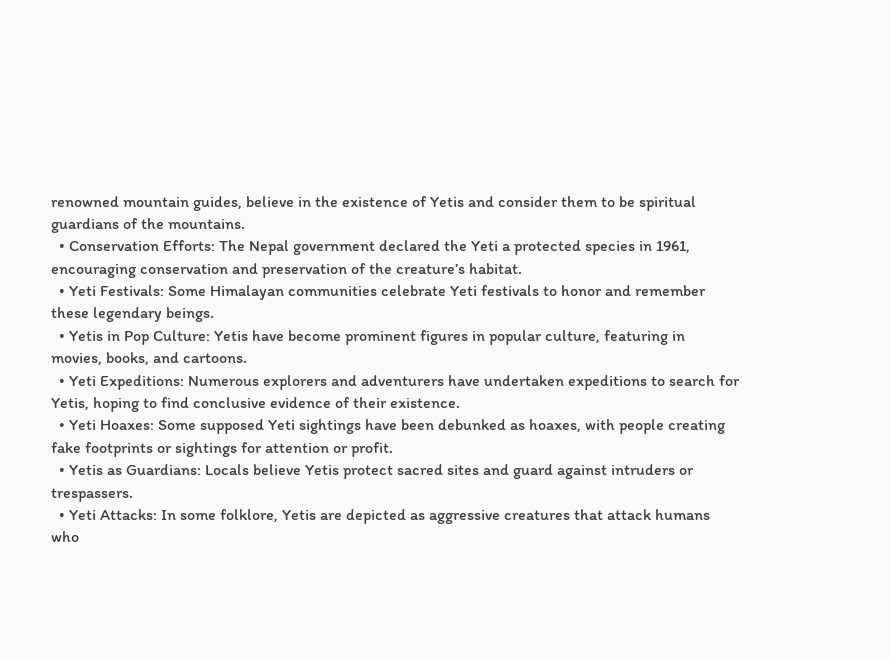renowned mountain guides, believe in the existence of Yetis and consider them to be spiritual guardians of the mountains.
  • Conservation Efforts: The Nepal government declared the Yeti a protected species in 1961, encouraging conservation and preservation of the creature’s habitat.
  • Yeti Festivals: Some Himalayan communities celebrate Yeti festivals to honor and remember these legendary beings.
  • Yetis in Pop Culture: Yetis have become prominent figures in popular culture, featuring in movies, books, and cartoons.
  • Yeti Expeditions: Numerous explorers and adventurers have undertaken expeditions to search for Yetis, hoping to find conclusive evidence of their existence.
  • Yeti Hoaxes: Some supposed Yeti sightings have been debunked as hoaxes, with people creating fake footprints or sightings for attention or profit.
  • Yetis as Guardians: Locals believe Yetis protect sacred sites and guard against intruders or trespassers.
  • Yeti Attacks: In some folklore, Yetis are depicted as aggressive creatures that attack humans who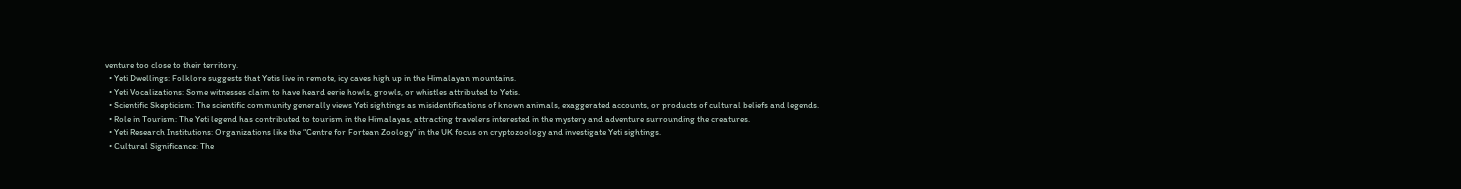venture too close to their territory.
  • Yeti Dwellings: Folklore suggests that Yetis live in remote, icy caves high up in the Himalayan mountains.
  • Yeti Vocalizations: Some witnesses claim to have heard eerie howls, growls, or whistles attributed to Yetis.
  • Scientific Skepticism: The scientific community generally views Yeti sightings as misidentifications of known animals, exaggerated accounts, or products of cultural beliefs and legends.
  • Role in Tourism: The Yeti legend has contributed to tourism in the Himalayas, attracting travelers interested in the mystery and adventure surrounding the creatures.
  • Yeti Research Institutions: Organizations like the “Centre for Fortean Zoology” in the UK focus on cryptozoology and investigate Yeti sightings.
  • Cultural Significance: The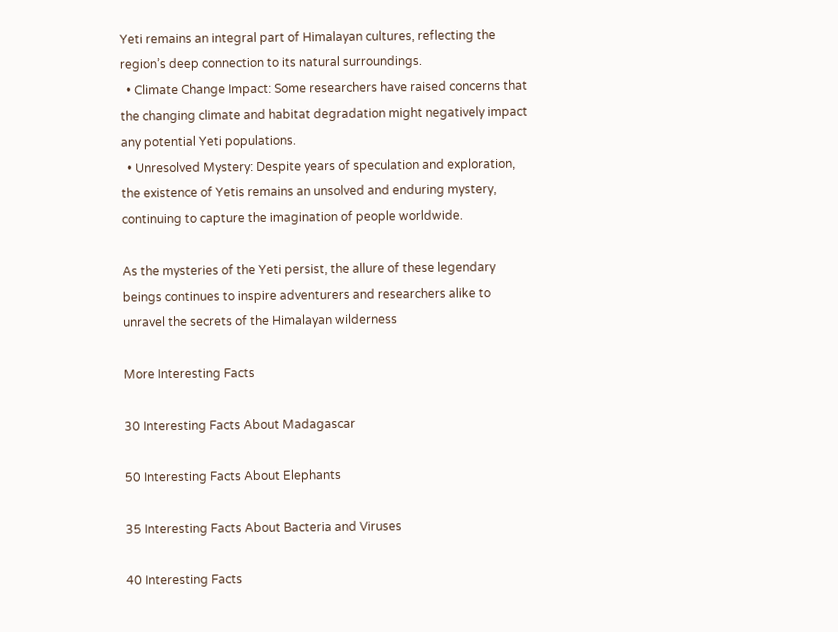Yeti remains an integral part of Himalayan cultures, reflecting the region’s deep connection to its natural surroundings.
  • Climate Change Impact: Some researchers have raised concerns that the changing climate and habitat degradation might negatively impact any potential Yeti populations.
  • Unresolved Mystery: Despite years of speculation and exploration, the existence of Yetis remains an unsolved and enduring mystery, continuing to capture the imagination of people worldwide.

As the mysteries of the Yeti persist, the allure of these legendary beings continues to inspire adventurers and researchers alike to unravel the secrets of the Himalayan wilderness

More Interesting Facts

30 Interesting Facts About Madagascar

50 Interesting Facts About Elephants

35 Interesting Facts About Bacteria and Viruses

40 Interesting Facts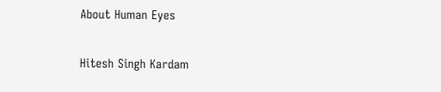About Human Eyes

Hitesh Singh Kardam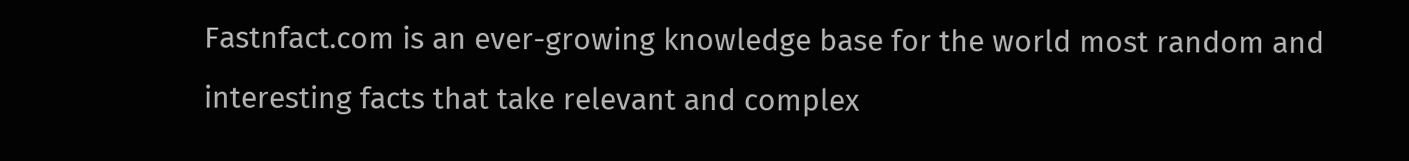Fastnfact.com is an ever-growing knowledge base for the world most random and interesting facts that take relevant and complex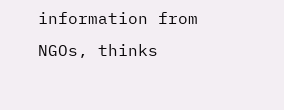information from NGOs, thinks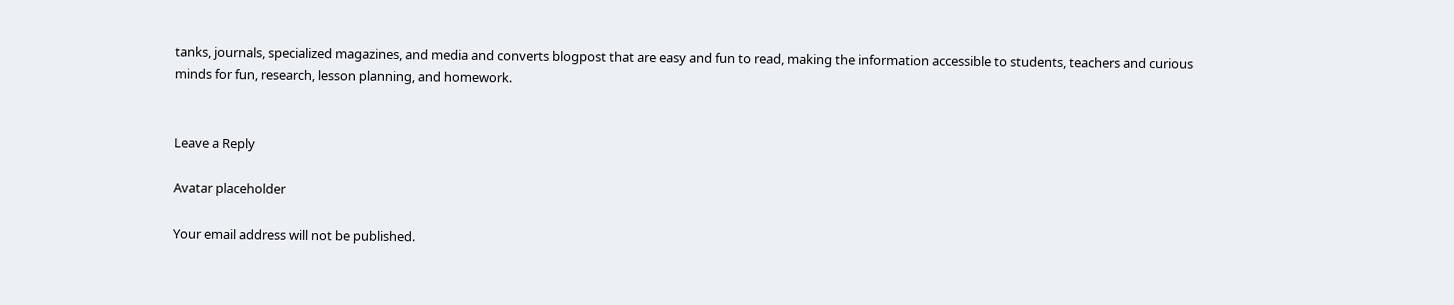tanks, journals, specialized magazines, and media and converts blogpost that are easy and fun to read, making the information accessible to students, teachers and curious minds for fun, research, lesson planning, and homework.


Leave a Reply

Avatar placeholder

Your email address will not be published.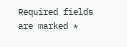Required fields are marked *